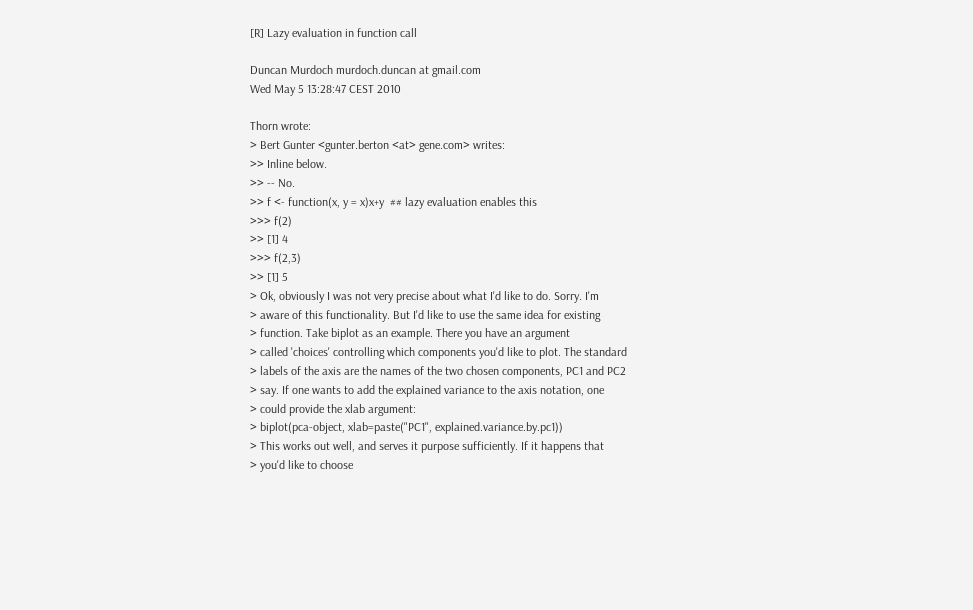[R] Lazy evaluation in function call

Duncan Murdoch murdoch.duncan at gmail.com
Wed May 5 13:28:47 CEST 2010

Thorn wrote:
> Bert Gunter <gunter.berton <at> gene.com> writes:
>> Inline below.
>> -- No.
>> f <- function(x, y = x)x+y  ## lazy evaluation enables this
>>> f(2)
>> [1] 4
>>> f(2,3)
>> [1] 5
> Ok, obviously I was not very precise about what I'd like to do. Sorry. I'm
> aware of this functionality. But I'd like to use the same idea for existing
> function. Take biplot as an example. There you have an argument
> called 'choices' controlling which components you'd like to plot. The standard
> labels of the axis are the names of the two chosen components, PC1 and PC2
> say. If one wants to add the explained variance to the axis notation, one
> could provide the xlab argument:
> biplot(pca-object, xlab=paste("PC1", explained.variance.by.pc1))
> This works out well, and serves it purpose sufficiently. If it happens that
> you'd like to choose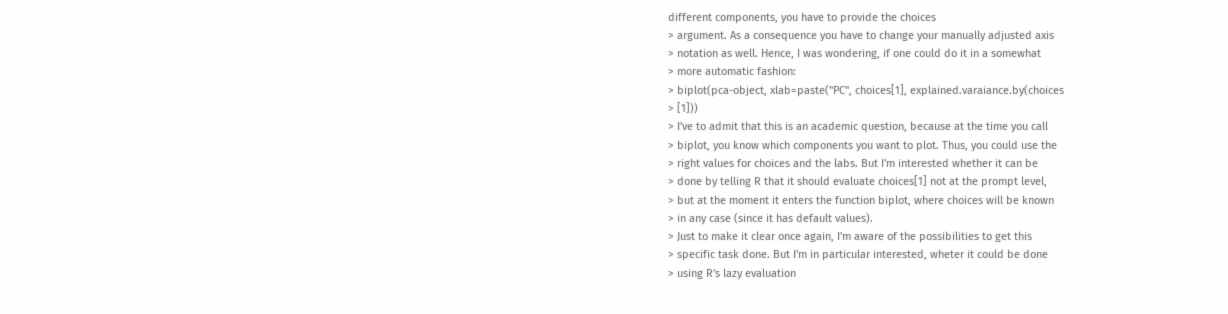different components, you have to provide the choices
> argument. As a consequence you have to change your manually adjusted axis
> notation as well. Hence, I was wondering, if one could do it in a somewhat
> more automatic fashion:
> biplot(pca-object, xlab=paste("PC", choices[1], explained.varaiance.by(choices
> [1]))
> I've to admit that this is an academic question, because at the time you call
> biplot, you know which components you want to plot. Thus, you could use the
> right values for choices and the labs. But I'm interested whether it can be
> done by telling R that it should evaluate choices[1] not at the prompt level,
> but at the moment it enters the function biplot, where choices will be known
> in any case (since it has default values).
> Just to make it clear once again, I'm aware of the possibilities to get this
> specific task done. But I'm in particular interested, wheter it could be done
> using R's lazy evaluation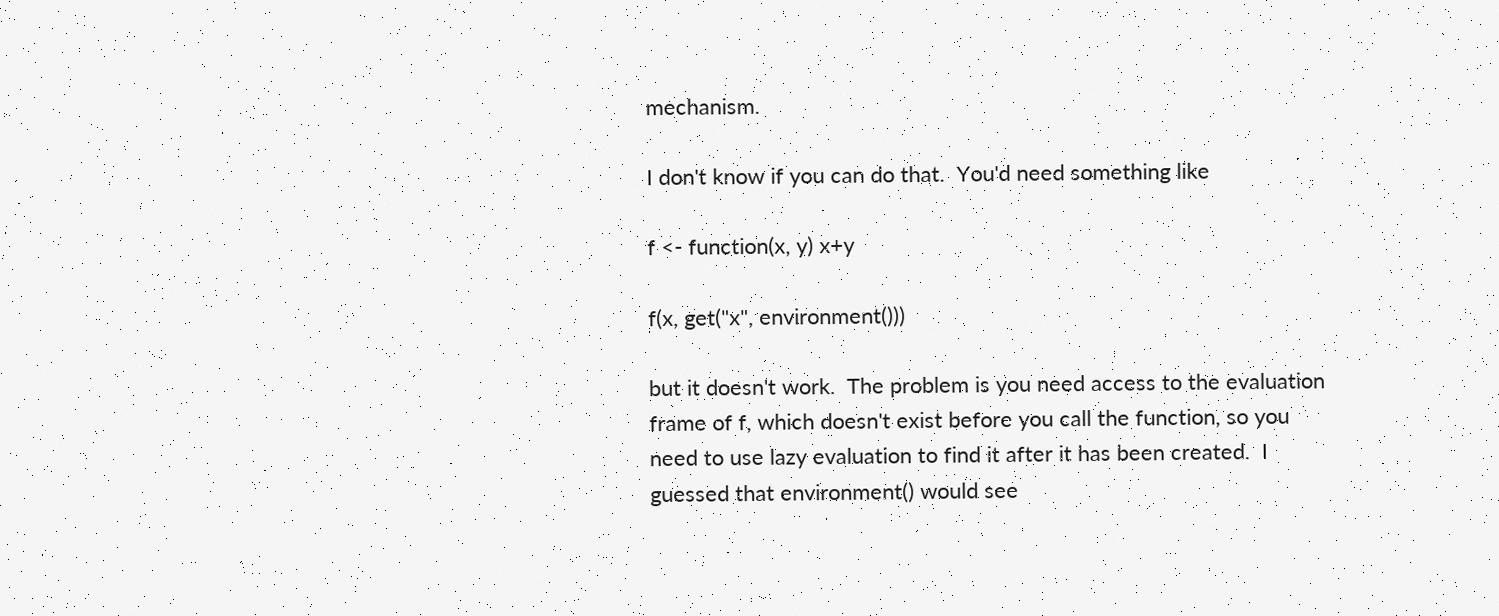mechanism.

I don't know if you can do that.  You'd need something like

f <- function(x, y) x+y

f(x, get("x", environment()))

but it doesn't work.  The problem is you need access to the evaluation
frame of f, which doesn't exist before you call the function, so you
need to use lazy evaluation to find it after it has been created.  I
guessed that environment() would see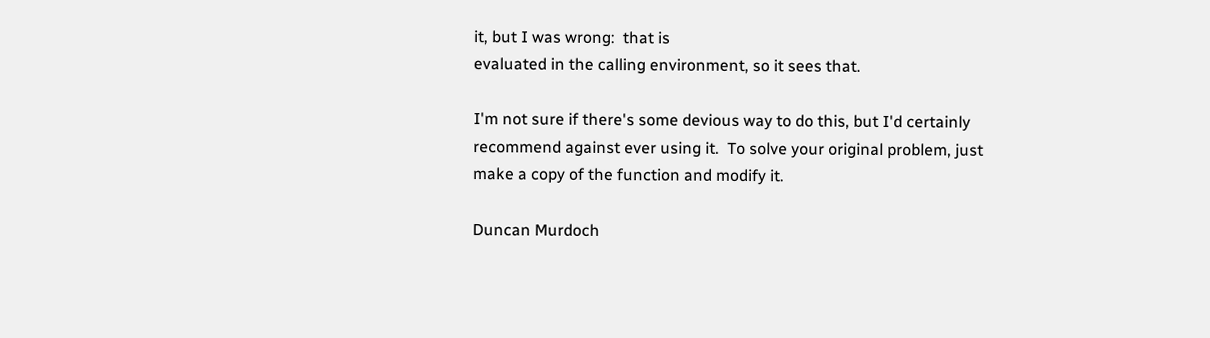it, but I was wrong:  that is
evaluated in the calling environment, so it sees that.

I'm not sure if there's some devious way to do this, but I'd certainly
recommend against ever using it.  To solve your original problem, just
make a copy of the function and modify it.

Duncan Murdoch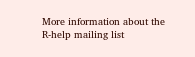More information about the R-help mailing list